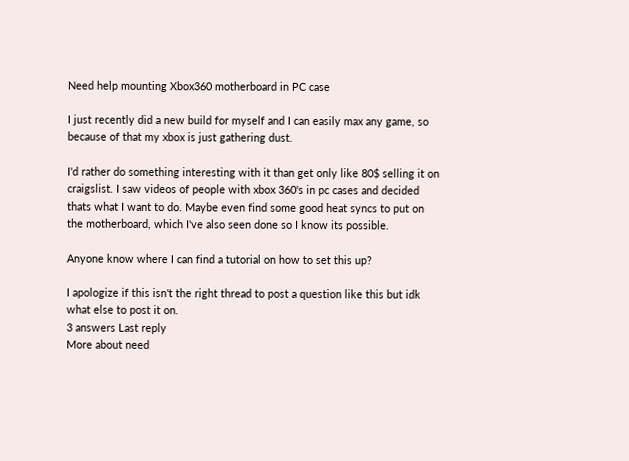Need help mounting Xbox360 motherboard in PC case

I just recently did a new build for myself and I can easily max any game, so because of that my xbox is just gathering dust.

I'd rather do something interesting with it than get only like 80$ selling it on craigslist. I saw videos of people with xbox 360's in pc cases and decided thats what I want to do. Maybe even find some good heat syncs to put on the motherboard, which I've also seen done so I know its possible.

Anyone know where I can find a tutorial on how to set this up?

I apologize if this isn't the right thread to post a question like this but idk what else to post it on.
3 answers Last reply
More about need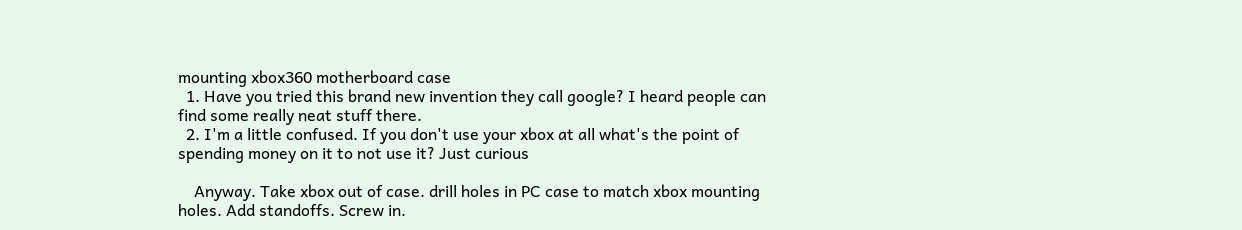mounting xbox360 motherboard case
  1. Have you tried this brand new invention they call google? I heard people can find some really neat stuff there.
  2. I'm a little confused. If you don't use your xbox at all what's the point of spending money on it to not use it? Just curious

    Anyway. Take xbox out of case. drill holes in PC case to match xbox mounting holes. Add standoffs. Screw in.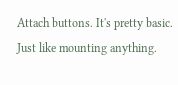Attach buttons. It's pretty basic. Just like mounting anything.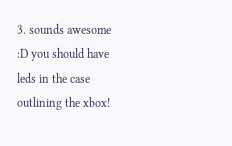3. sounds awesome :D you should have leds in the case outlining the xbox!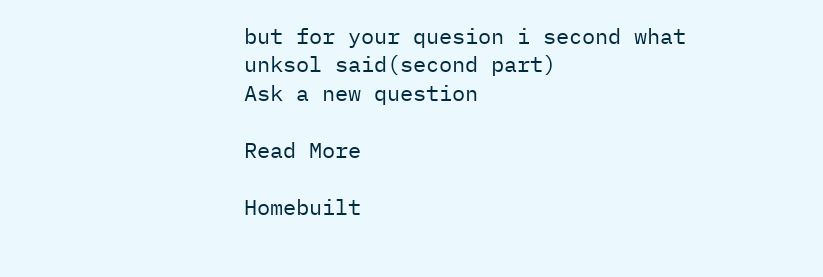but for your quesion i second what unksol said(second part)
Ask a new question

Read More

Homebuilt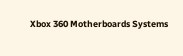Xbox 360 Motherboards Systems